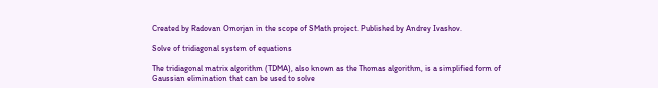Created by Radovan Omorjan in the scope of SMath project. Published by Andrey Ivashov.

Solve of tridiagonal system of equations

The tridiagonal matrix algorithm (TDMA), also known as the Thomas algorithm, is a simplified form of Gaussian elimination that can be used to solve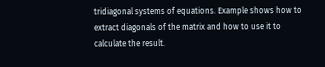tridiagonal systems of equations. Example shows how to extract diagonals of the matrix and how to use it to calculate the result.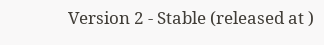Version 2 - Stable (released at )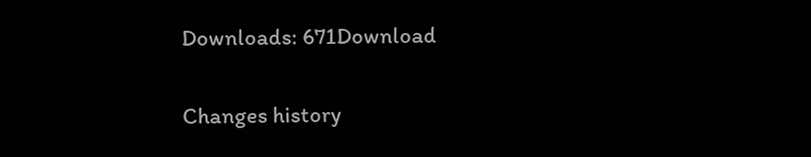Downloads: 671Download

Changes history